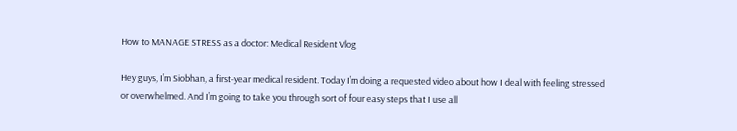How to MANAGE STRESS as a doctor: Medical Resident Vlog

Hey guys, I’m Siobhan, a first-year medical resident. Today I’m doing a requested video about how I deal with feeling stressed or overwhelmed. And I’m going to take you through sort of four easy steps that I use all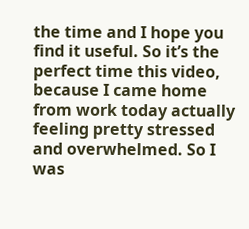the time and I hope you find it useful. So it’s the perfect time this video, because I came home from work today actually feeling pretty stressed and overwhelmed. So I was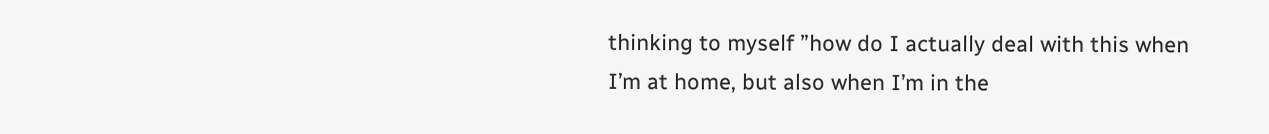thinking to myself ”how do I actually deal with this when I’m at home, but also when I’m in the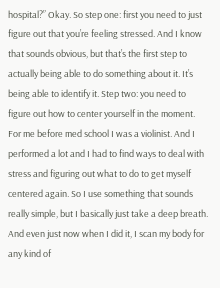hospital?” Okay. So step one: first you need to just figure out that you’re feeling stressed. And I know that sounds obvious, but that’s the first step to actually being able to do something about it. It’s being able to identify it. Step two: you need to figure out how to center yourself in the moment. For me before med school I was a violinist. And I performed a lot and I had to find ways to deal with stress and figuring out what to do to get myself centered again. So I use something that sounds really simple, but I basically just take a deep breath. And even just now when I did it, I scan my body for any kind of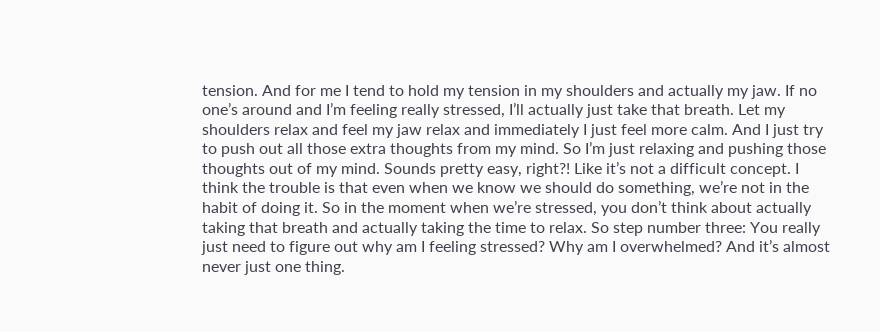tension. And for me I tend to hold my tension in my shoulders and actually my jaw. If no one’s around and I’m feeling really stressed, I’ll actually just take that breath. Let my shoulders relax and feel my jaw relax and immediately I just feel more calm. And I just try to push out all those extra thoughts from my mind. So I’m just relaxing and pushing those thoughts out of my mind. Sounds pretty easy, right?! Like it’s not a difficult concept. I think the trouble is that even when we know we should do something, we’re not in the habit of doing it. So in the moment when we’re stressed, you don’t think about actually taking that breath and actually taking the time to relax. So step number three: You really just need to figure out why am I feeling stressed? Why am I overwhelmed? And it’s almost never just one thing.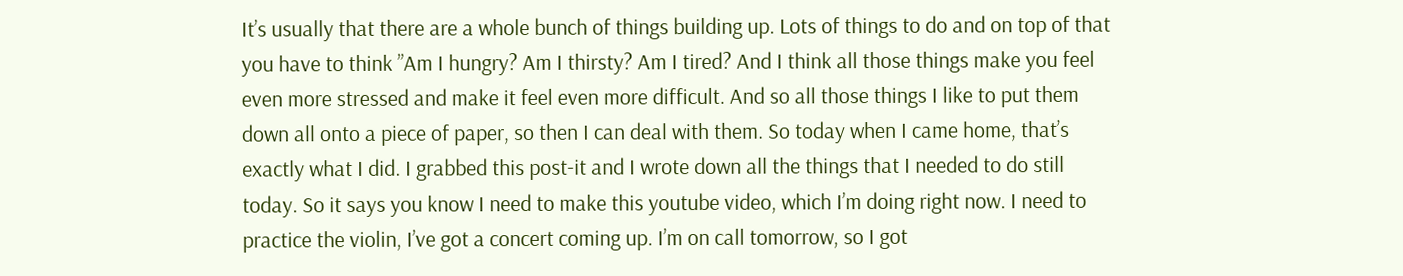It’s usually that there are a whole bunch of things building up. Lots of things to do and on top of that you have to think ”Am I hungry? Am I thirsty? Am I tired? And I think all those things make you feel even more stressed and make it feel even more difficult. And so all those things I like to put them down all onto a piece of paper, so then I can deal with them. So today when I came home, that’s exactly what I did. I grabbed this post-it and I wrote down all the things that I needed to do still today. So it says you know I need to make this youtube video, which I’m doing right now. I need to practice the violin, I’ve got a concert coming up. I’m on call tomorrow, so I got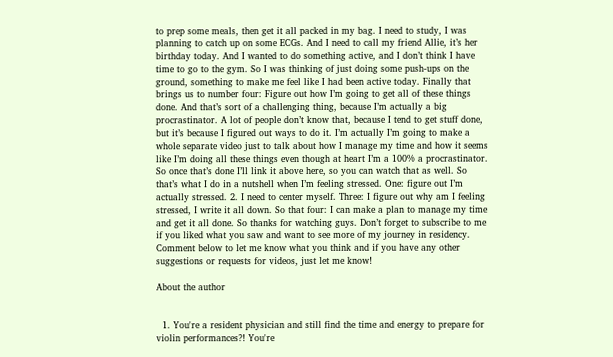to prep some meals, then get it all packed in my bag. I need to study, I was planning to catch up on some ECGs. And I need to call my friend Allie, it’s her birthday today. And I wanted to do something active, and I don’t think I have time to go to the gym. So I was thinking of just doing some push-ups on the ground, something to make me feel like I had been active today. Finally that brings us to number four: Figure out how I’m going to get all of these things done. And that’s sort of a challenging thing, because I’m actually a big procrastinator. A lot of people don’t know that, because I tend to get stuff done, but it’s because I figured out ways to do it. I’m actually I’m going to make a whole separate video just to talk about how I manage my time and how it seems like I’m doing all these things even though at heart I’m a 100% a procrastinator. So once that’s done I’ll link it above here, so you can watch that as well. So that’s what I do in a nutshell when I’m feeling stressed. One: figure out I’m actually stressed. 2. I need to center myself. Three: I figure out why am I feeling stressed, I write it all down. So that four: I can make a plan to manage my time and get it all done. So thanks for watching guys. Don’t forget to subscribe to me if you liked what you saw and want to see more of my journey in residency. Comment below to let me know what you think and if you have any other suggestions or requests for videos, just let me know!

About the author


  1. You're a resident physician and still find the time and energy to prepare for violin performances?! You're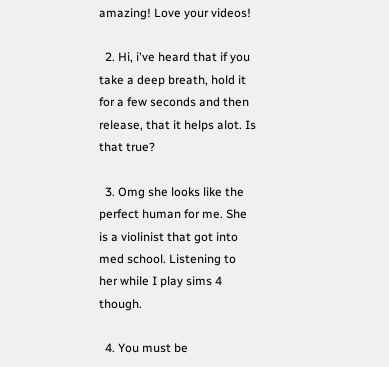amazing! Love your videos!

  2. Hi, i've heard that if you take a deep breath, hold it for a few seconds and then release, that it helps alot. Is that true?

  3. Omg she looks like the perfect human for me. She is a violinist that got into med school. Listening to her while I play sims 4 though.

  4. You must be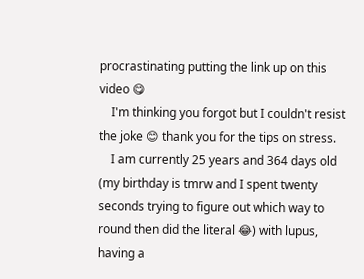procrastinating putting the link up on this video 😋
    I'm thinking you forgot but I couldn't resist the joke 😊 thank you for the tips on stress.
    I am currently 25 years and 364 days old (my birthday is tmrw and I spent twenty seconds trying to figure out which way to round then did the literal 😂) with lupus, having a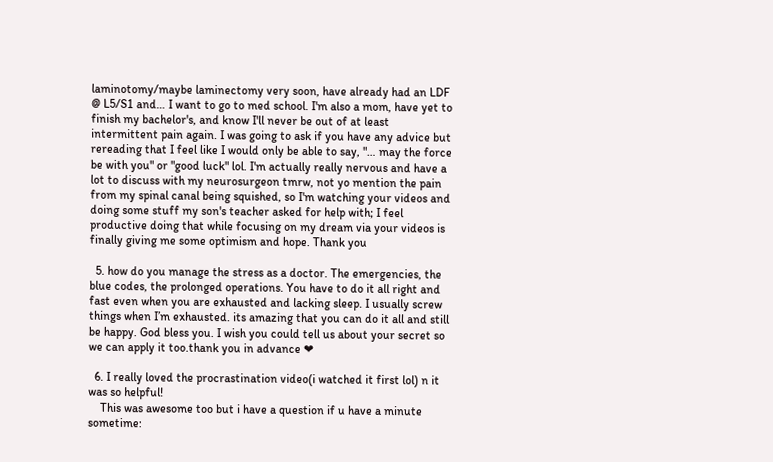laminotomy/maybe laminectomy very soon, have already had an LDF @ L5/S1 and… I want to go to med school. I'm also a mom, have yet to finish my bachelor's, and know I'll never be out of at least intermittent pain again. I was going to ask if you have any advice but rereading that I feel like I would only be able to say, "… may the force be with you" or "good luck" lol. I'm actually really nervous and have a lot to discuss with my neurosurgeon tmrw, not yo mention the pain from my spinal canal being squished, so I'm watching your videos and doing some stuff my son's teacher asked for help with; I feel productive doing that while focusing on my dream via your videos is finally giving me some optimism and hope. Thank you

  5. how do you manage the stress as a doctor. The emergencies, the blue codes, the prolonged operations. You have to do it all right and fast even when you are exhausted and lacking sleep. I usually screw things when I’m exhausted. its amazing that you can do it all and still be happy. God bless you. I wish you could tell us about your secret so we can apply it too.thank you in advance ❤

  6. I really loved the procrastination video(i watched it first lol) n it was so helpful!
    This was awesome too but i have a question if u have a minute sometime: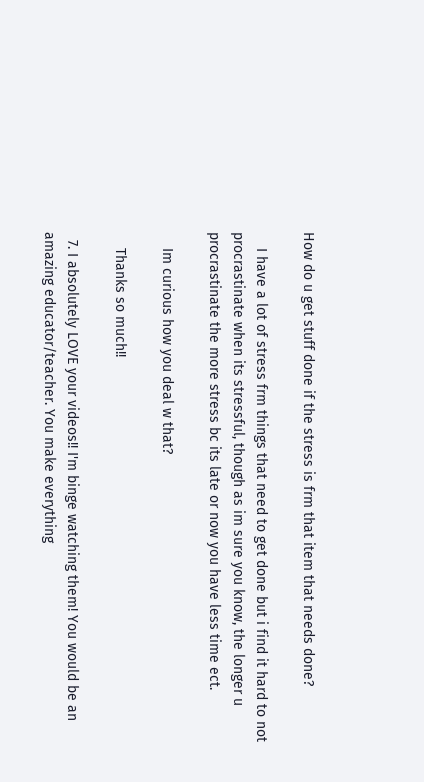How do u get stuff done if the stress is frm that item that needs done?

    I have a lot of stress frm things that need to get done but i find it hard to not procrastinate when its stressful, though as im sure you know, the longer u procrastinate the more stress bc its late or now you have less time ect.

    Im curious how you deal w that?

    Thanks so much!!

  7. I absolutely LOVE your videos!! I'm binge watching them! You would be an amazing educator/teacher. You make everything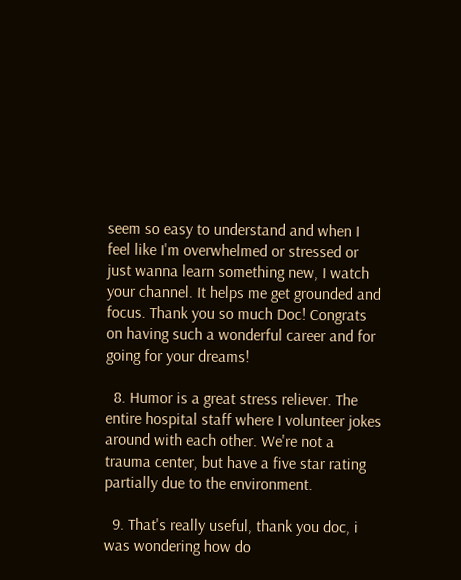seem so easy to understand and when I feel like I'm overwhelmed or stressed or just wanna learn something new, I watch your channel. It helps me get grounded and focus. Thank you so much Doc! Congrats on having such a wonderful career and for going for your dreams!

  8. Humor is a great stress reliever. The entire hospital staff where I volunteer jokes around with each other. We're not a trauma center, but have a five star rating partially due to the environment.

  9. That's really useful, thank you doc, i was wondering how do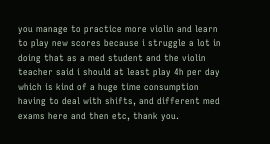you manage to practice more violin and learn to play new scores because i struggle a lot in doing that as a med student and the violin teacher said i should at least play 4h per day which is kind of a huge time consumption having to deal with shifts, and different med exams here and then etc, thank you.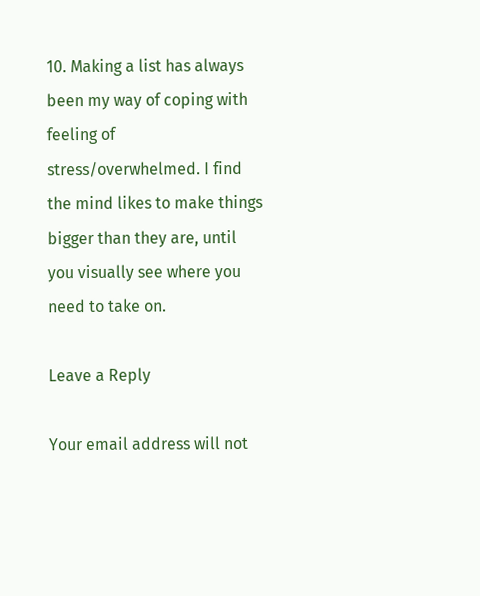10. Making a list has always been my way of coping with feeling of stress/overwhelmed. I find the mind likes to make things bigger than they are, until you visually see where you need to take on.

Leave a Reply

Your email address will not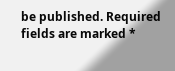be published. Required fields are marked *